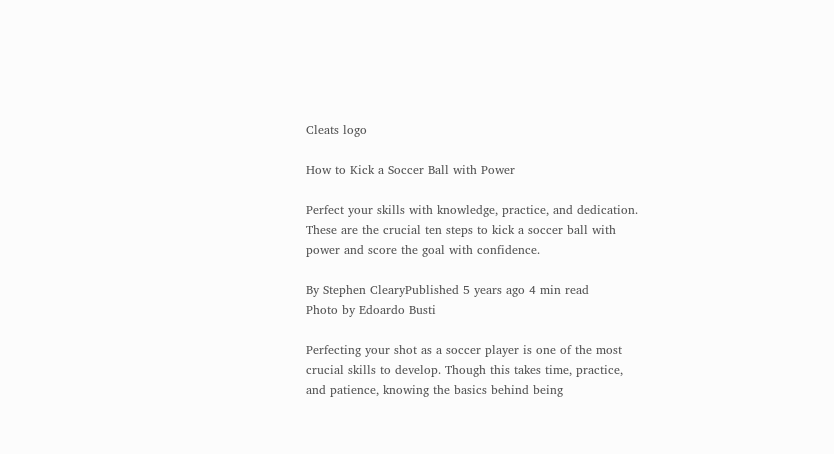Cleats logo

How to Kick a Soccer Ball with Power

Perfect your skills with knowledge, practice, and dedication. These are the crucial ten steps to kick a soccer ball with power and score the goal with confidence.

By Stephen ClearyPublished 5 years ago 4 min read
Photo by Edoardo Busti

Perfecting your shot as a soccer player is one of the most crucial skills to develop. Though this takes time, practice, and patience, knowing the basics behind being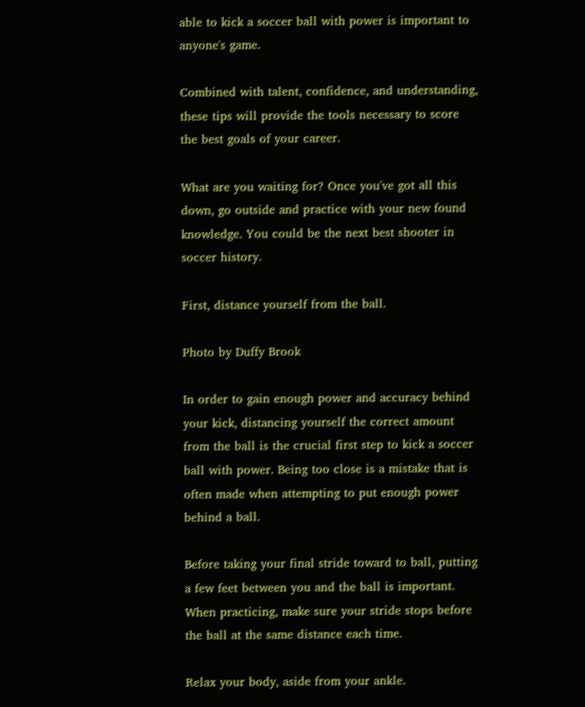able to kick a soccer ball with power is important to anyone's game.

Combined with talent, confidence, and understanding, these tips will provide the tools necessary to score the best goals of your career.

What are you waiting for? Once you've got all this down, go outside and practice with your new found knowledge. You could be the next best shooter in soccer history.

First, distance yourself from the ball.

Photo by Duffy Brook

In order to gain enough power and accuracy behind your kick, distancing yourself the correct amount from the ball is the crucial first step to kick a soccer ball with power. Being too close is a mistake that is often made when attempting to put enough power behind a ball.

Before taking your final stride toward to ball, putting a few feet between you and the ball is important. When practicing, make sure your stride stops before the ball at the same distance each time.

Relax your body, aside from your ankle.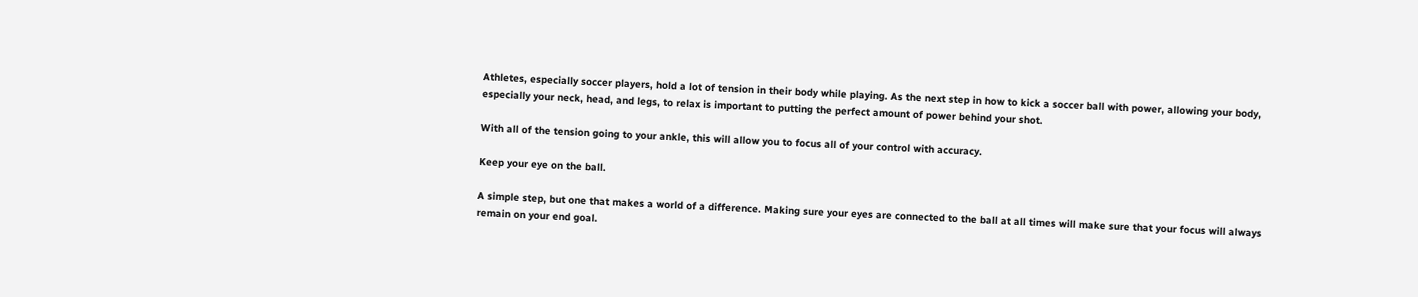Athletes, especially soccer players, hold a lot of tension in their body while playing. As the next step in how to kick a soccer ball with power, allowing your body, especially your neck, head, and legs, to relax is important to putting the perfect amount of power behind your shot.

With all of the tension going to your ankle, this will allow you to focus all of your control with accuracy.

Keep your eye on the ball.

A simple step, but one that makes a world of a difference. Making sure your eyes are connected to the ball at all times will make sure that your focus will always remain on your end goal.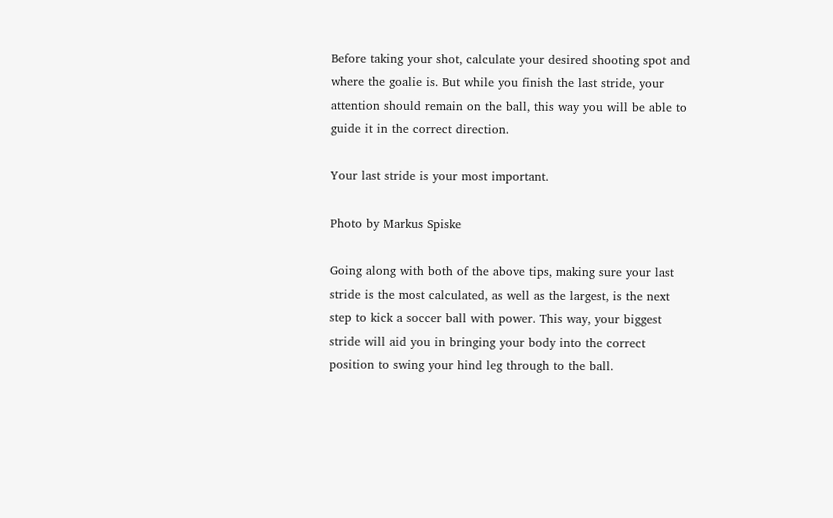Before taking your shot, calculate your desired shooting spot and where the goalie is. But while you finish the last stride, your attention should remain on the ball, this way you will be able to guide it in the correct direction.

Your last stride is your most important.

Photo by Markus Spiske

Going along with both of the above tips, making sure your last stride is the most calculated, as well as the largest, is the next step to kick a soccer ball with power. This way, your biggest stride will aid you in bringing your body into the correct position to swing your hind leg through to the ball.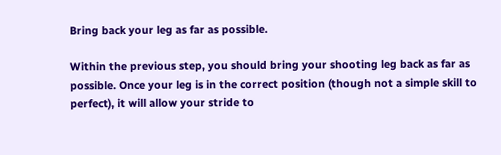Bring back your leg as far as possible.

Within the previous step, you should bring your shooting leg back as far as possible. Once your leg is in the correct position (though not a simple skill to perfect), it will allow your stride to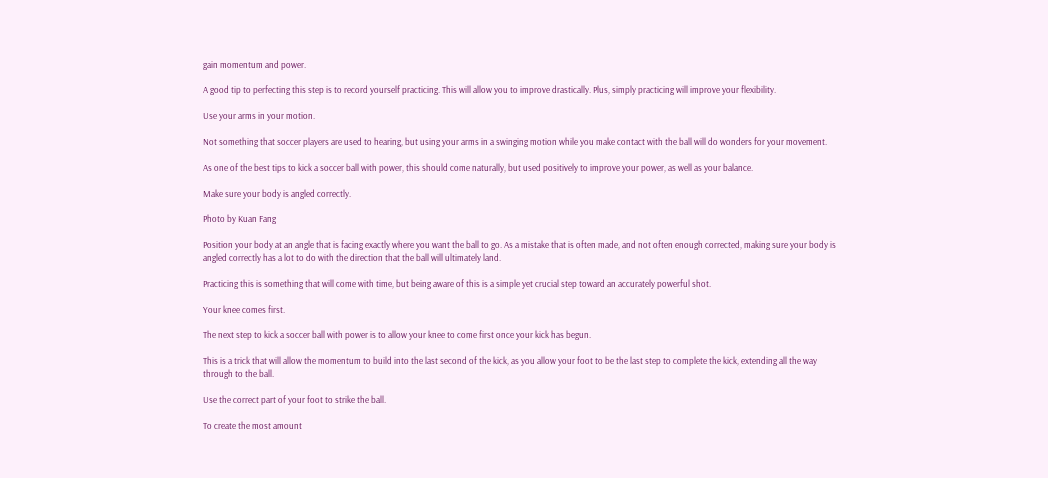gain momentum and power.

A good tip to perfecting this step is to record yourself practicing. This will allow you to improve drastically. Plus, simply practicing will improve your flexibility.

Use your arms in your motion.

Not something that soccer players are used to hearing, but using your arms in a swinging motion while you make contact with the ball will do wonders for your movement.

As one of the best tips to kick a soccer ball with power, this should come naturally, but used positively to improve your power, as well as your balance.

Make sure your body is angled correctly.

Photo by Kuan Fang

Position your body at an angle that is facing exactly where you want the ball to go. As a mistake that is often made, and not often enough corrected, making sure your body is angled correctly has a lot to do with the direction that the ball will ultimately land.

Practicing this is something that will come with time, but being aware of this is a simple yet crucial step toward an accurately powerful shot.

Your knee comes first.

The next step to kick a soccer ball with power is to allow your knee to come first once your kick has begun.

This is a trick that will allow the momentum to build into the last second of the kick, as you allow your foot to be the last step to complete the kick, extending all the way through to the ball.

Use the correct part of your foot to strike the ball.

To create the most amount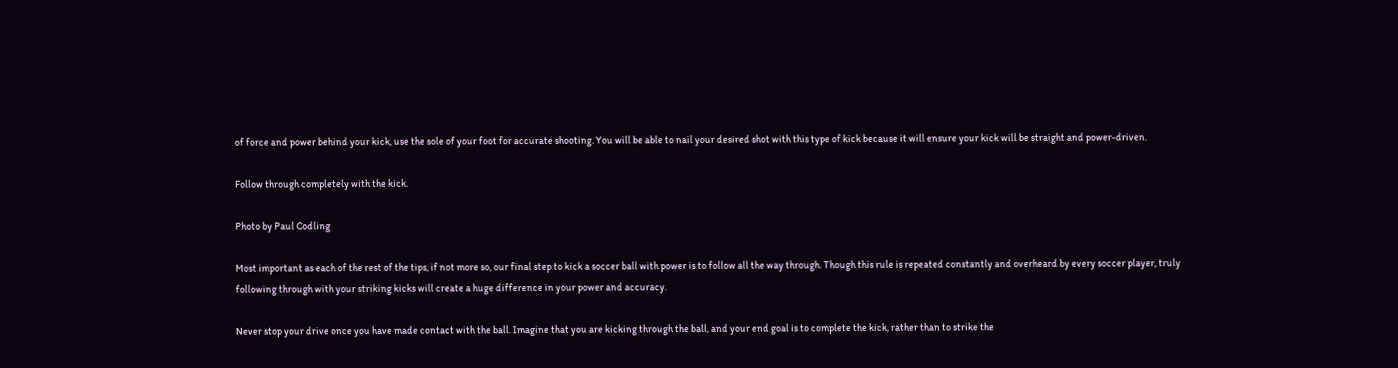of force and power behind your kick, use the sole of your foot for accurate shooting. You will be able to nail your desired shot with this type of kick because it will ensure your kick will be straight and power-driven.

Follow through completely with the kick.

Photo by Paul Codling

Most important as each of the rest of the tips, if not more so, our final step to kick a soccer ball with power is to follow all the way through. Though this rule is repeated constantly and overheard by every soccer player, truly following through with your striking kicks will create a huge difference in your power and accuracy.

Never stop your drive once you have made contact with the ball. Imagine that you are kicking through the ball, and your end goal is to complete the kick, rather than to strike the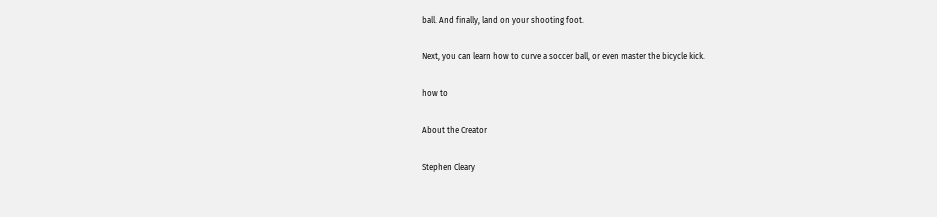ball. And finally, land on your shooting foot.

Next, you can learn how to curve a soccer ball, or even master the bicycle kick.

how to

About the Creator

Stephen Cleary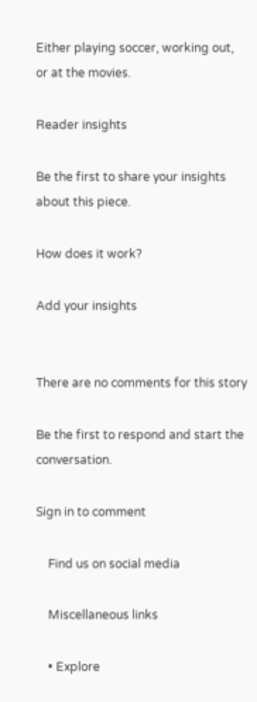Either playing soccer, working out, or at the movies.

Reader insights

Be the first to share your insights about this piece.

How does it work?

Add your insights


There are no comments for this story

Be the first to respond and start the conversation.

Sign in to comment

    Find us on social media

    Miscellaneous links

    • Explore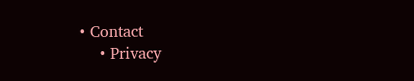• Contact
    • Privacy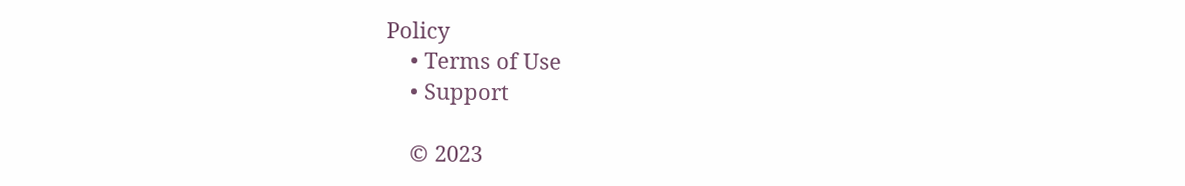Policy
    • Terms of Use
    • Support

    © 2023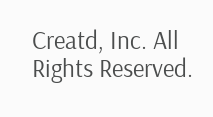Creatd, Inc. All Rights Reserved.